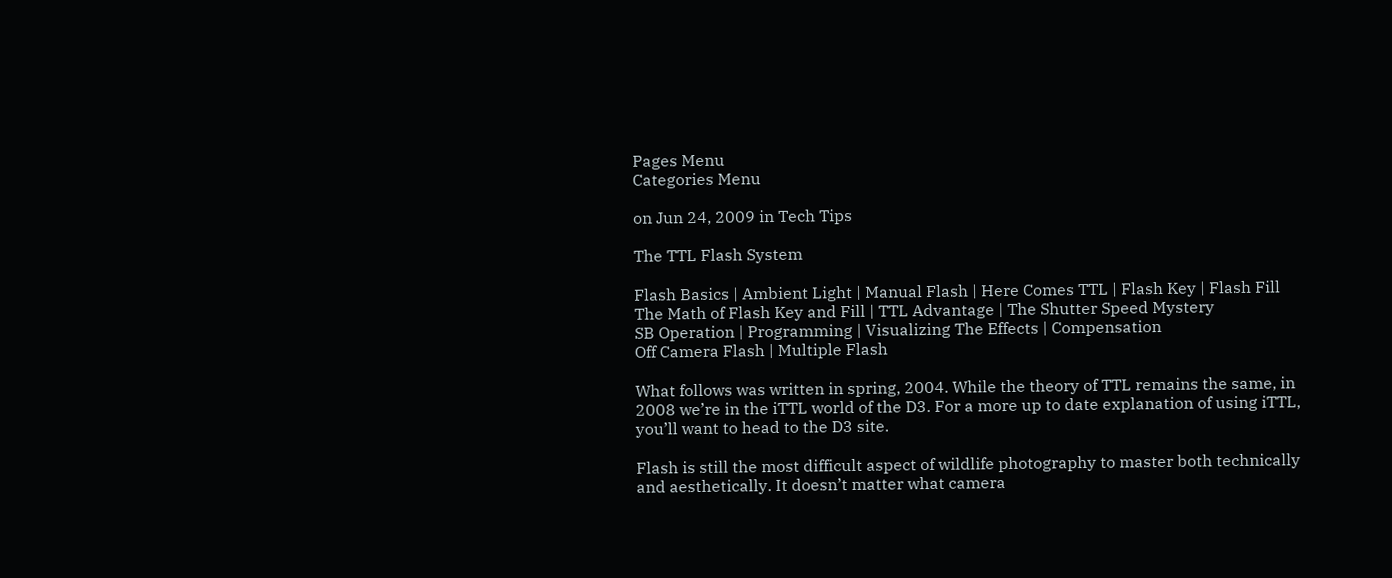Pages Menu
Categories Menu

on Jun 24, 2009 in Tech Tips

The TTL Flash System

Flash Basics | Ambient Light | Manual Flash | Here Comes TTL | Flash Key | Flash Fill
The Math of Flash Key and Fill | TTL Advantage | The Shutter Speed Mystery
SB Operation | Programming | Visualizing The Effects | Compensation
Off Camera Flash | Multiple Flash

What follows was written in spring, 2004. While the theory of TTL remains the same, in 2008 we’re in the iTTL world of the D3. For a more up to date explanation of using iTTL, you’ll want to head to the D3 site.

Flash is still the most difficult aspect of wildlife photography to master both technically and aesthetically. It doesn’t matter what camera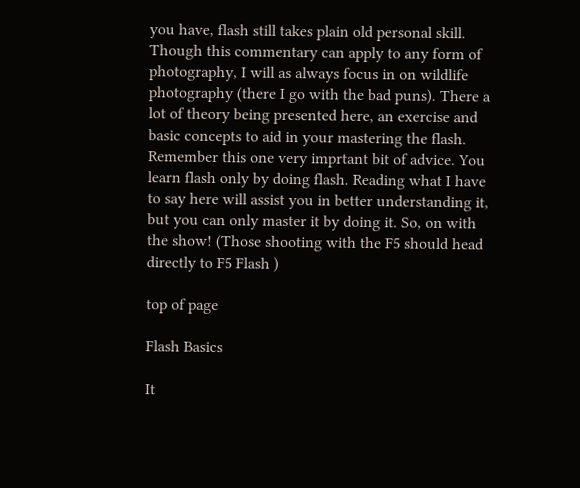you have, flash still takes plain old personal skill. Though this commentary can apply to any form of photography, I will as always focus in on wildlife photography (there I go with the bad puns). There a lot of theory being presented here, an exercise and basic concepts to aid in your mastering the flash. Remember this one very imprtant bit of advice. You learn flash only by doing flash. Reading what I have to say here will assist you in better understanding it, but you can only master it by doing it. So, on with the show! (Those shooting with the F5 should head directly to F5 Flash )

top of page

Flash Basics

It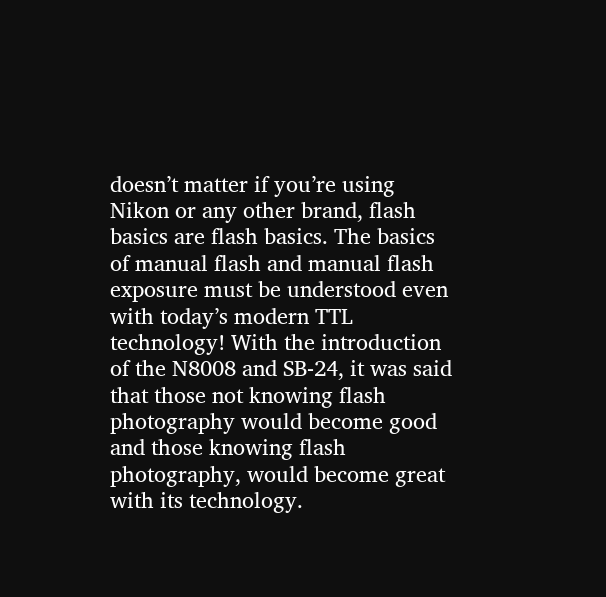doesn’t matter if you’re using Nikon or any other brand, flash basics are flash basics. The basics of manual flash and manual flash exposure must be understood even with today’s modern TTL technology! With the introduction of the N8008 and SB-24, it was said that those not knowing flash photography would become good and those knowing flash photography, would become great with its technology.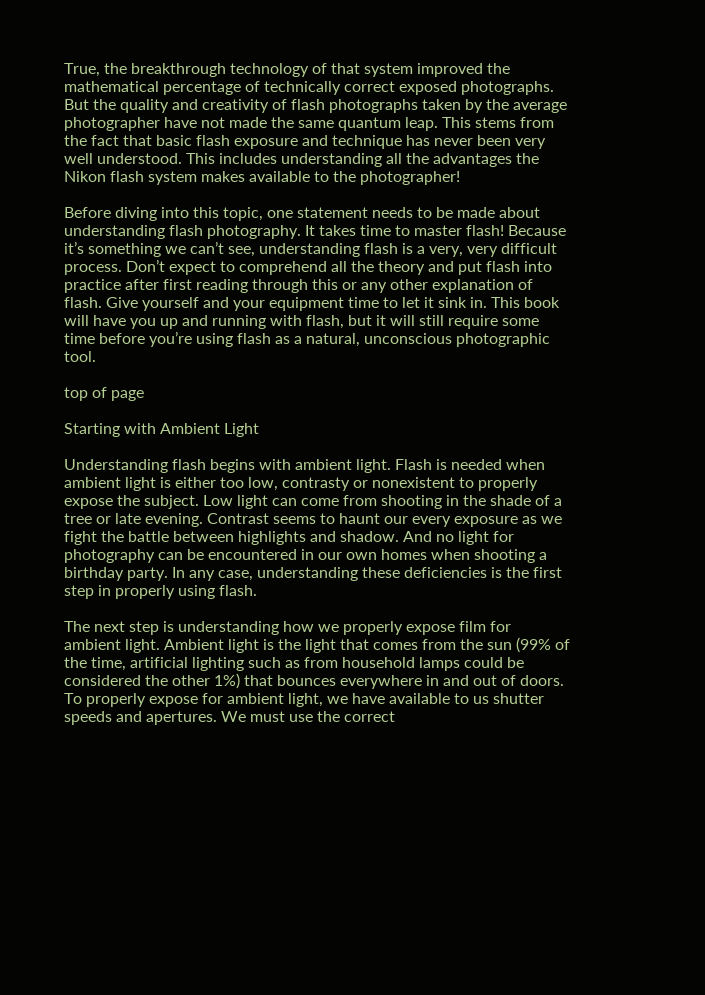True, the breakthrough technology of that system improved the mathematical percentage of technically correct exposed photographs. But the quality and creativity of flash photographs taken by the average photographer have not made the same quantum leap. This stems from the fact that basic flash exposure and technique has never been very well understood. This includes understanding all the advantages the Nikon flash system makes available to the photographer!

Before diving into this topic, one statement needs to be made about understanding flash photography. It takes time to master flash! Because it’s something we can’t see, understanding flash is a very, very difficult process. Don’t expect to comprehend all the theory and put flash into practice after first reading through this or any other explanation of flash. Give yourself and your equipment time to let it sink in. This book will have you up and running with flash, but it will still require some time before you’re using flash as a natural, unconscious photographic tool.

top of page

Starting with Ambient Light

Understanding flash begins with ambient light. Flash is needed when ambient light is either too low, contrasty or nonexistent to properly expose the subject. Low light can come from shooting in the shade of a tree or late evening. Contrast seems to haunt our every exposure as we fight the battle between highlights and shadow. And no light for photography can be encountered in our own homes when shooting a birthday party. In any case, understanding these deficiencies is the first step in properly using flash.

The next step is understanding how we properly expose film for ambient light. Ambient light is the light that comes from the sun (99% of the time, artificial lighting such as from household lamps could be considered the other 1%) that bounces everywhere in and out of doors. To properly expose for ambient light, we have available to us shutter speeds and apertures. We must use the correct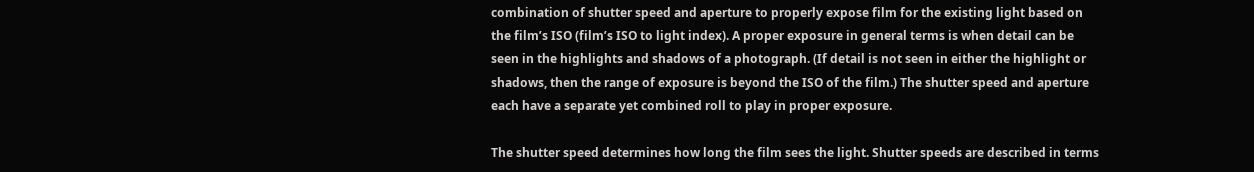combination of shutter speed and aperture to properly expose film for the existing light based on the film’s ISO (film’s ISO to light index). A proper exposure in general terms is when detail can be seen in the highlights and shadows of a photograph. (If detail is not seen in either the highlight or shadows, then the range of exposure is beyond the ISO of the film.) The shutter speed and aperture each have a separate yet combined roll to play in proper exposure.

The shutter speed determines how long the film sees the light. Shutter speeds are described in terms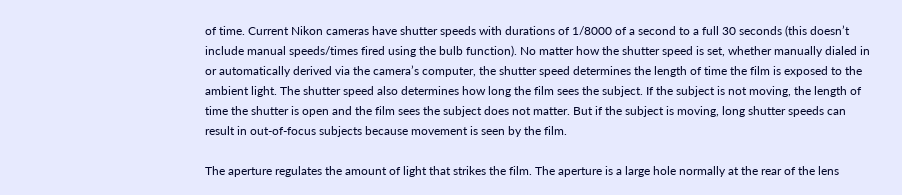of time. Current Nikon cameras have shutter speeds with durations of 1/8000 of a second to a full 30 seconds (this doesn’t include manual speeds/times fired using the bulb function). No matter how the shutter speed is set, whether manually dialed in or automatically derived via the camera’s computer, the shutter speed determines the length of time the film is exposed to the ambient light. The shutter speed also determines how long the film sees the subject. If the subject is not moving, the length of time the shutter is open and the film sees the subject does not matter. But if the subject is moving, long shutter speeds can result in out-of-focus subjects because movement is seen by the film.

The aperture regulates the amount of light that strikes the film. The aperture is a large hole normally at the rear of the lens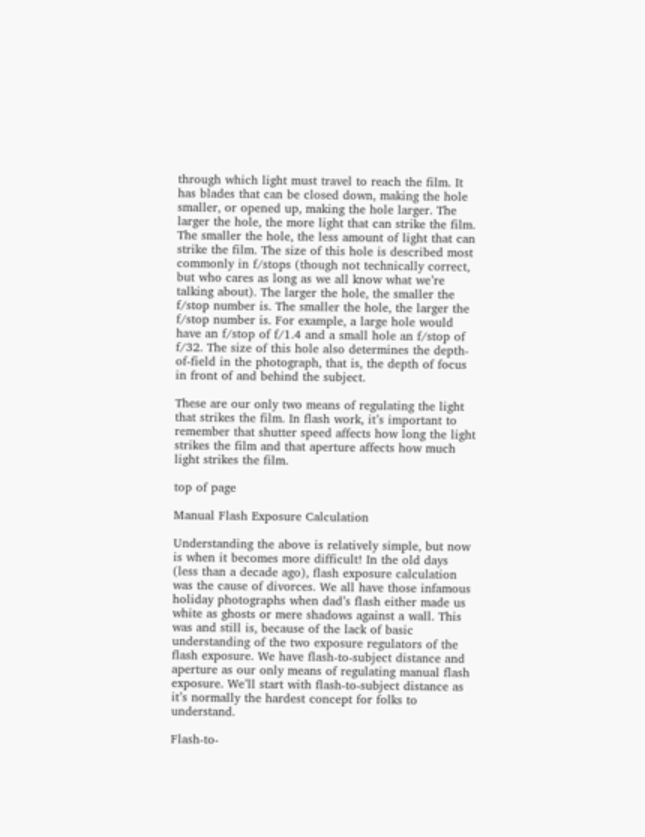through which light must travel to reach the film. It has blades that can be closed down, making the hole smaller, or opened up, making the hole larger. The larger the hole, the more light that can strike the film. The smaller the hole, the less amount of light that can strike the film. The size of this hole is described most commonly in f/stops (though not technically correct, but who cares as long as we all know what we’re talking about). The larger the hole, the smaller the f/stop number is. The smaller the hole, the larger the f/stop number is. For example, a large hole would have an f/stop of f/1.4 and a small hole an f/stop of f/32. The size of this hole also determines the depth-of-field in the photograph, that is, the depth of focus in front of and behind the subject.

These are our only two means of regulating the light that strikes the film. In flash work, it’s important to remember that shutter speed affects how long the light strikes the film and that aperture affects how much light strikes the film.

top of page

Manual Flash Exposure Calculation

Understanding the above is relatively simple, but now is when it becomes more difficult! In the old days (less than a decade ago), flash exposure calculation was the cause of divorces. We all have those infamous holiday photographs when dad’s flash either made us white as ghosts or mere shadows against a wall. This was and still is, because of the lack of basic understanding of the two exposure regulators of the flash exposure. We have flash-to-subject distance and aperture as our only means of regulating manual flash exposure. We’ll start with flash-to-subject distance as it’s normally the hardest concept for folks to understand.

Flash-to-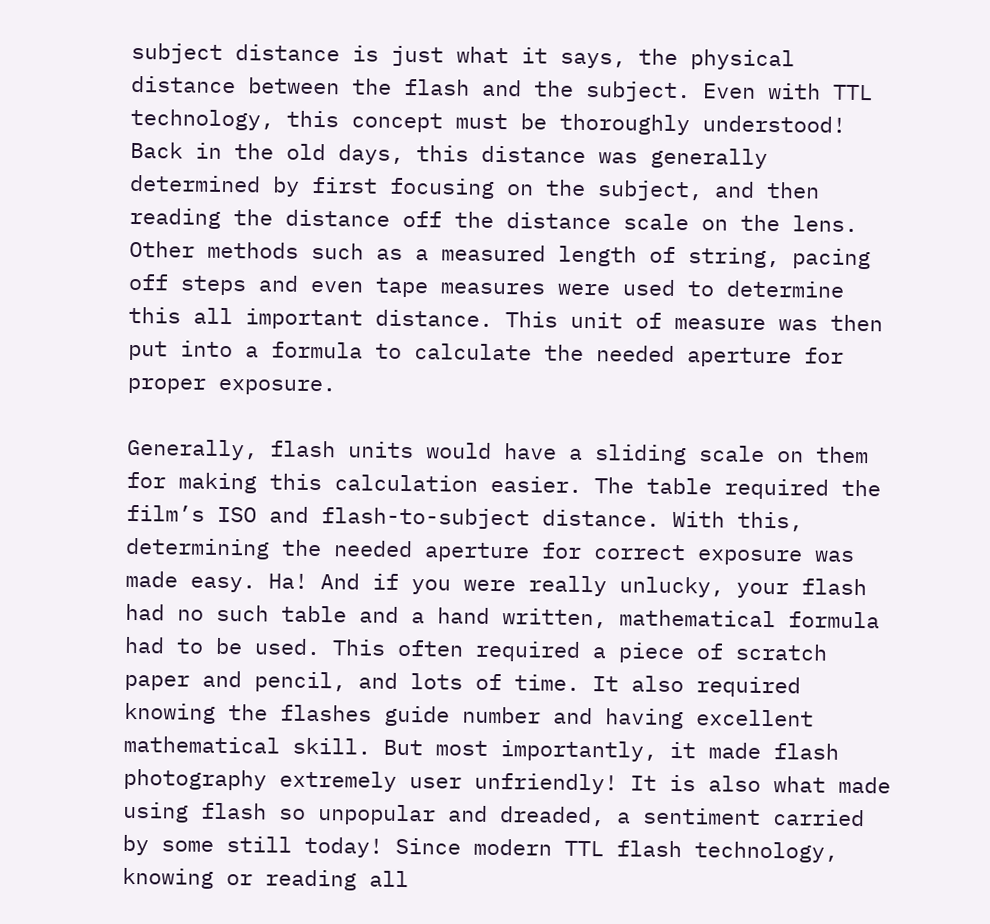subject distance is just what it says, the physical distance between the flash and the subject. Even with TTL technology, this concept must be thoroughly understood! Back in the old days, this distance was generally determined by first focusing on the subject, and then reading the distance off the distance scale on the lens. Other methods such as a measured length of string, pacing off steps and even tape measures were used to determine this all important distance. This unit of measure was then put into a formula to calculate the needed aperture for proper exposure.

Generally, flash units would have a sliding scale on them for making this calculation easier. The table required the film’s ISO and flash-to-subject distance. With this, determining the needed aperture for correct exposure was made easy. Ha! And if you were really unlucky, your flash had no such table and a hand written, mathematical formula had to be used. This often required a piece of scratch paper and pencil, and lots of time. It also required knowing the flashes guide number and having excellent mathematical skill. But most importantly, it made flash photography extremely user unfriendly! It is also what made using flash so unpopular and dreaded, a sentiment carried by some still today! Since modern TTL flash technology, knowing or reading all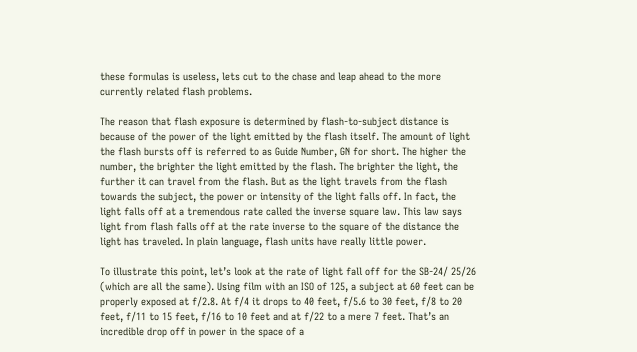these formulas is useless, lets cut to the chase and leap ahead to the more currently related flash problems.

The reason that flash exposure is determined by flash-to-subject distance is because of the power of the light emitted by the flash itself. The amount of light the flash bursts off is referred to as Guide Number, GN for short. The higher the number, the brighter the light emitted by the flash. The brighter the light, the further it can travel from the flash. But as the light travels from the flash towards the subject, the power or intensity of the light falls off. In fact, the light falls off at a tremendous rate called the inverse square law. This law says light from flash falls off at the rate inverse to the square of the distance the light has traveled. In plain language, flash units have really little power.

To illustrate this point, let’s look at the rate of light fall off for the SB-24/ 25/26 (which are all the same). Using film with an ISO of 125, a subject at 60 feet can be properly exposed at f/2.8. At f/4 it drops to 40 feet, f/5.6 to 30 feet, f/8 to 20 feet, f/11 to 15 feet, f/16 to 10 feet and at f/22 to a mere 7 feet. That’s an incredible drop off in power in the space of a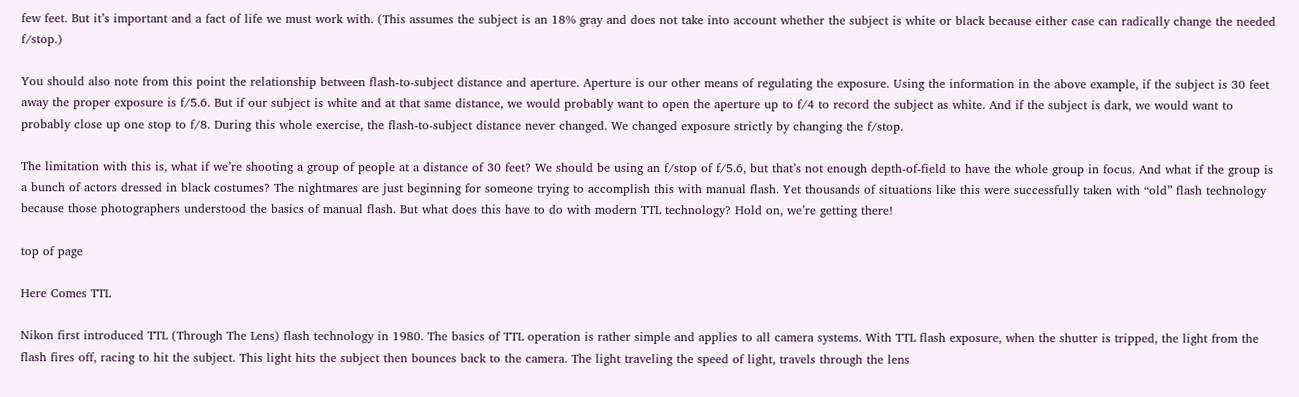few feet. But it’s important and a fact of life we must work with. (This assumes the subject is an 18% gray and does not take into account whether the subject is white or black because either case can radically change the needed f/stop.)

You should also note from this point the relationship between flash-to-subject distance and aperture. Aperture is our other means of regulating the exposure. Using the information in the above example, if the subject is 30 feet away the proper exposure is f/5.6. But if our subject is white and at that same distance, we would probably want to open the aperture up to f/4 to record the subject as white. And if the subject is dark, we would want to probably close up one stop to f/8. During this whole exercise, the flash-to-subject distance never changed. We changed exposure strictly by changing the f/stop.

The limitation with this is, what if we’re shooting a group of people at a distance of 30 feet? We should be using an f/stop of f/5.6, but that’s not enough depth-of-field to have the whole group in focus. And what if the group is a bunch of actors dressed in black costumes? The nightmares are just beginning for someone trying to accomplish this with manual flash. Yet thousands of situations like this were successfully taken with “old” flash technology because those photographers understood the basics of manual flash. But what does this have to do with modern TTL technology? Hold on, we’re getting there!

top of page

Here Comes TTL

Nikon first introduced TTL (Through The Lens) flash technology in 1980. The basics of TTL operation is rather simple and applies to all camera systems. With TTL flash exposure, when the shutter is tripped, the light from the flash fires off, racing to hit the subject. This light hits the subject then bounces back to the camera. The light traveling the speed of light, travels through the lens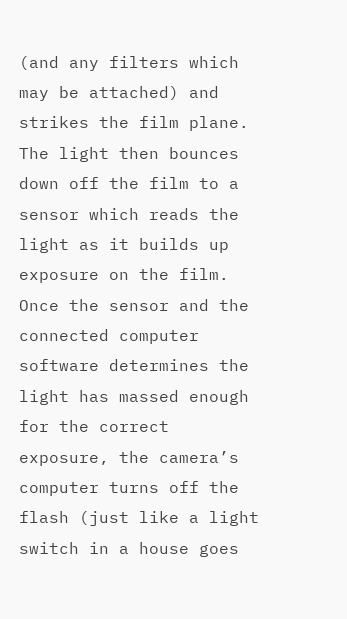(and any filters which may be attached) and strikes the film plane. The light then bounces down off the film to a sensor which reads the light as it builds up exposure on the film. Once the sensor and the connected computer software determines the light has massed enough for the correct exposure, the camera’s computer turns off the flash (just like a light switch in a house goes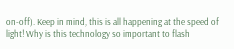on-off). Keep in mind, this is all happening at the speed of light! Why is this technology so important to flash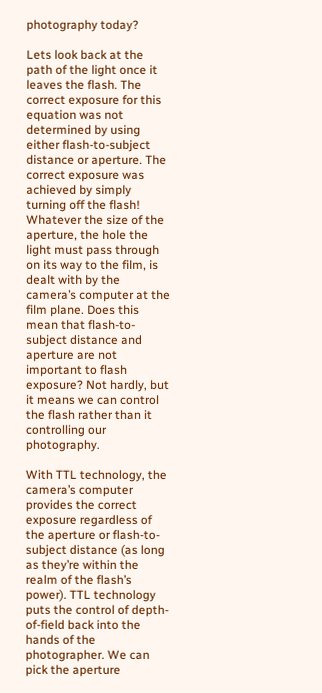photography today?

Lets look back at the path of the light once it leaves the flash. The correct exposure for this equation was not determined by using either flash-to-subject distance or aperture. The correct exposure was achieved by simply turning off the flash! Whatever the size of the aperture, the hole the light must pass through on its way to the film, is dealt with by the camera’s computer at the film plane. Does this mean that flash-to-subject distance and aperture are not important to flash exposure? Not hardly, but it means we can control the flash rather than it controlling our photography.

With TTL technology, the camera’s computer provides the correct exposure regardless of the aperture or flash-to-subject distance (as long as they’re within the realm of the flash’s power). TTL technology puts the control of depth-of-field back into the hands of the photographer. We can pick the aperture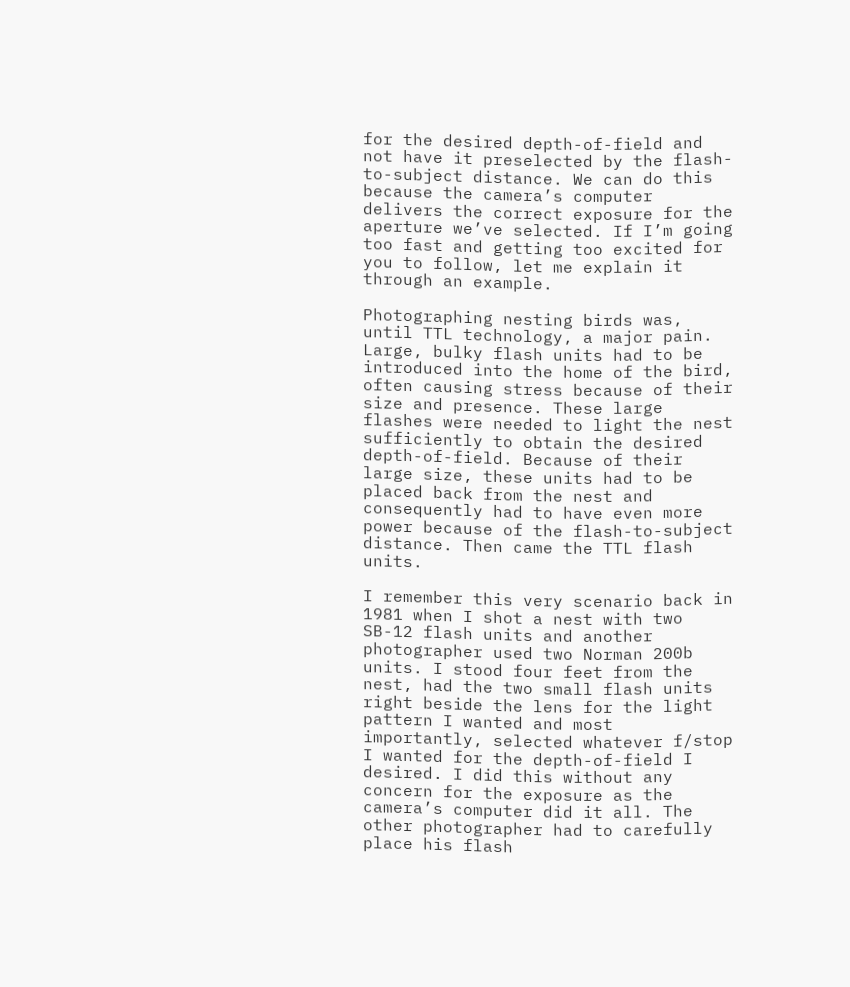for the desired depth-of-field and not have it preselected by the flash-to-subject distance. We can do this because the camera’s computer delivers the correct exposure for the aperture we’ve selected. If I’m going too fast and getting too excited for you to follow, let me explain it through an example.

Photographing nesting birds was, until TTL technology, a major pain. Large, bulky flash units had to be introduced into the home of the bird, often causing stress because of their size and presence. These large flashes were needed to light the nest sufficiently to obtain the desired depth-of-field. Because of their large size, these units had to be placed back from the nest and consequently had to have even more power because of the flash-to-subject distance. Then came the TTL flash units.

I remember this very scenario back in 1981 when I shot a nest with two SB-12 flash units and another photographer used two Norman 200b units. I stood four feet from the nest, had the two small flash units right beside the lens for the light pattern I wanted and most importantly, selected whatever f/stop I wanted for the depth-of-field I desired. I did this without any concern for the exposure as the camera’s computer did it all. The other photographer had to carefully place his flash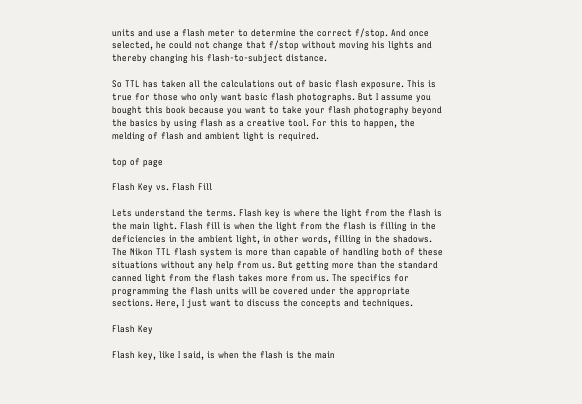units and use a flash meter to determine the correct f/stop. And once selected, he could not change that f/stop without moving his lights and thereby changing his flash-to-subject distance.

So TTL has taken all the calculations out of basic flash exposure. This is true for those who only want basic flash photographs. But I assume you bought this book because you want to take your flash photography beyond the basics by using flash as a creative tool. For this to happen, the melding of flash and ambient light is required.

top of page

Flash Key vs. Flash Fill

Lets understand the terms. Flash key is where the light from the flash is the main light. Flash fill is when the light from the flash is filling in the deficiencies in the ambient light, in other words, filling in the shadows. The Nikon TTL flash system is more than capable of handling both of these situations without any help from us. But getting more than the standard canned light from the flash takes more from us. The specifics for programming the flash units will be covered under the appropriate sections. Here, I just want to discuss the concepts and techniques.

Flash Key

Flash key, like I said, is when the flash is the main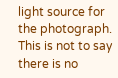light source for the photograph. This is not to say there is no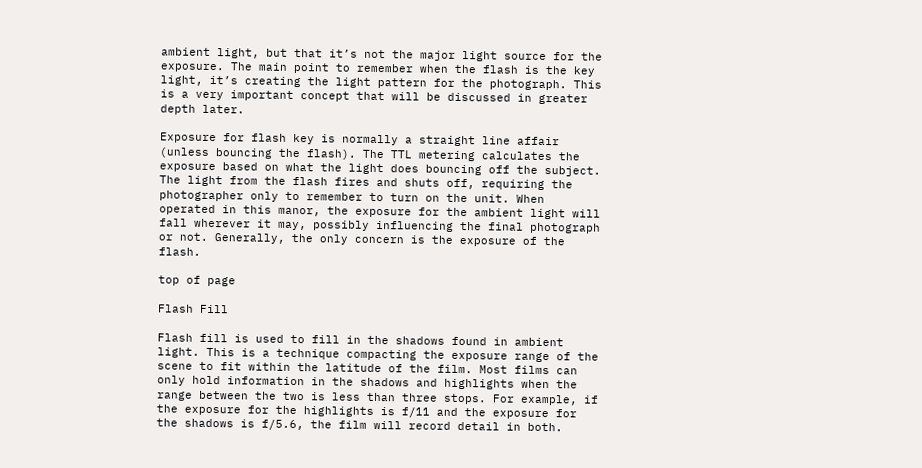ambient light, but that it’s not the major light source for the exposure. The main point to remember when the flash is the key light, it’s creating the light pattern for the photograph. This is a very important concept that will be discussed in greater depth later.

Exposure for flash key is normally a straight line affair (unless bouncing the flash). The TTL metering calculates the exposure based on what the light does bouncing off the subject. The light from the flash fires and shuts off, requiring the photographer only to remember to turn on the unit. When operated in this manor, the exposure for the ambient light will fall wherever it may, possibly influencing the final photograph or not. Generally, the only concern is the exposure of the flash.

top of page

Flash Fill

Flash fill is used to fill in the shadows found in ambient light. This is a technique compacting the exposure range of the scene to fit within the latitude of the film. Most films can only hold information in the shadows and highlights when the range between the two is less than three stops. For example, if the exposure for the highlights is f/11 and the exposure for the shadows is f/5.6, the film will record detail in both.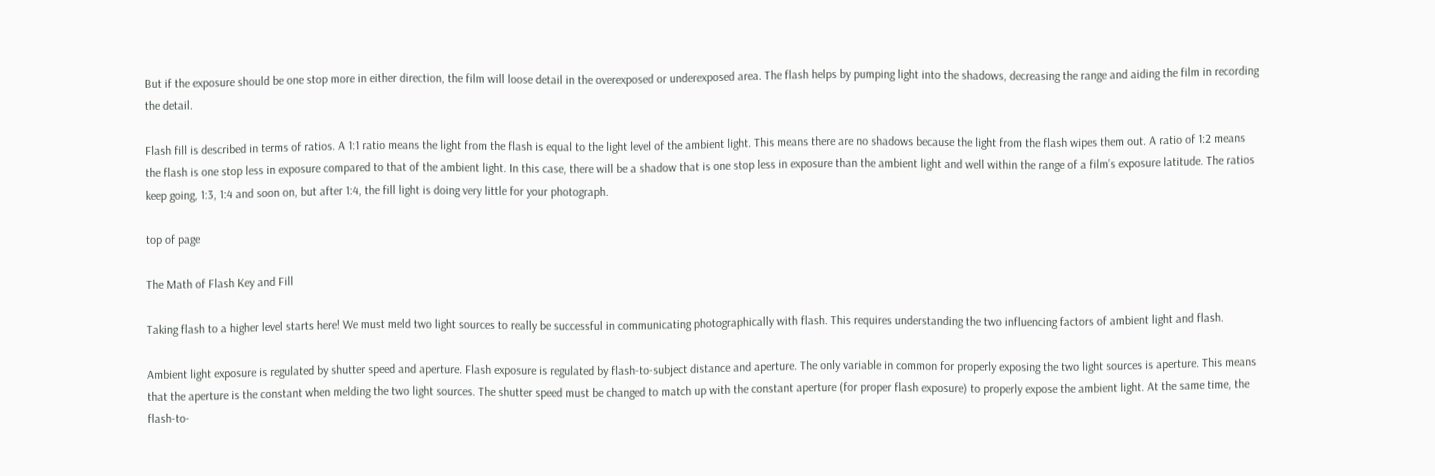But if the exposure should be one stop more in either direction, the film will loose detail in the overexposed or underexposed area. The flash helps by pumping light into the shadows, decreasing the range and aiding the film in recording the detail.

Flash fill is described in terms of ratios. A 1:1 ratio means the light from the flash is equal to the light level of the ambient light. This means there are no shadows because the light from the flash wipes them out. A ratio of 1:2 means the flash is one stop less in exposure compared to that of the ambient light. In this case, there will be a shadow that is one stop less in exposure than the ambient light and well within the range of a film’s exposure latitude. The ratios keep going, 1:3, 1:4 and soon on, but after 1:4, the fill light is doing very little for your photograph.

top of page

The Math of Flash Key and Fill

Taking flash to a higher level starts here! We must meld two light sources to really be successful in communicating photographically with flash. This requires understanding the two influencing factors of ambient light and flash.

Ambient light exposure is regulated by shutter speed and aperture. Flash exposure is regulated by flash-to-subject distance and aperture. The only variable in common for properly exposing the two light sources is aperture. This means that the aperture is the constant when melding the two light sources. The shutter speed must be changed to match up with the constant aperture (for proper flash exposure) to properly expose the ambient light. At the same time, the flash-to-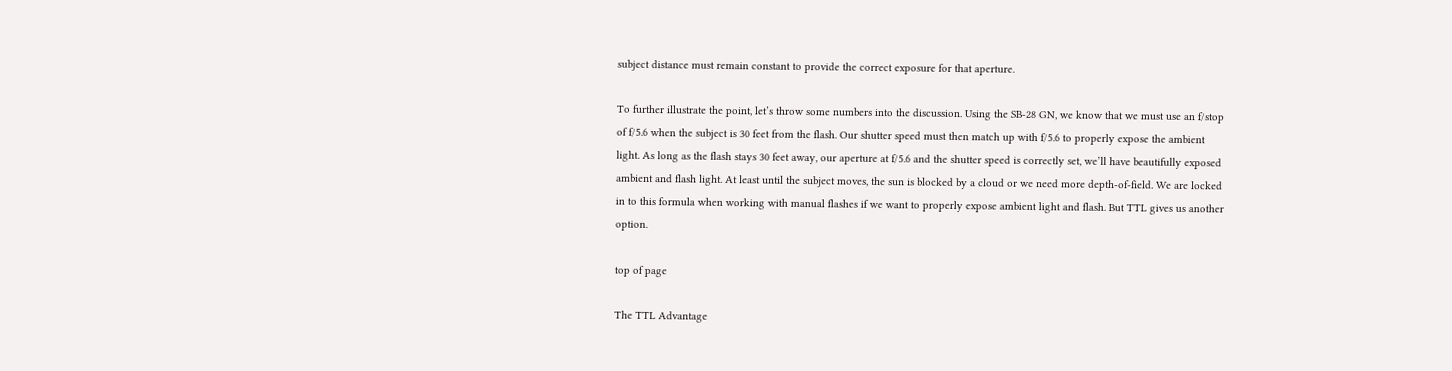subject distance must remain constant to provide the correct exposure for that aperture.

To further illustrate the point, let’s throw some numbers into the discussion. Using the SB-28 GN, we know that we must use an f/stop of f/5.6 when the subject is 30 feet from the flash. Our shutter speed must then match up with f/5.6 to properly expose the ambient light. As long as the flash stays 30 feet away, our aperture at f/5.6 and the shutter speed is correctly set, we’ll have beautifully exposed ambient and flash light. At least until the subject moves, the sun is blocked by a cloud or we need more depth-of-field. We are locked in to this formula when working with manual flashes if we want to properly expose ambient light and flash. But TTL gives us another option.

top of page

The TTL Advantage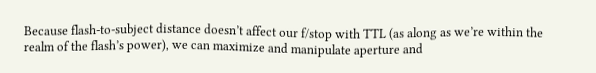Because flash-to-subject distance doesn’t affect our f/stop with TTL (as along as we’re within the realm of the flash’s power), we can maximize and manipulate aperture and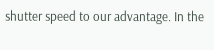shutter speed to our advantage. In the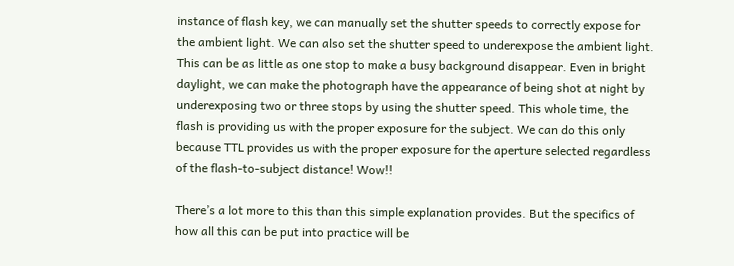instance of flash key, we can manually set the shutter speeds to correctly expose for the ambient light. We can also set the shutter speed to underexpose the ambient light. This can be as little as one stop to make a busy background disappear. Even in bright daylight, we can make the photograph have the appearance of being shot at night by underexposing two or three stops by using the shutter speed. This whole time, the flash is providing us with the proper exposure for the subject. We can do this only because TTL provides us with the proper exposure for the aperture selected regardless of the flash-to-subject distance! Wow!!

There’s a lot more to this than this simple explanation provides. But the specifics of how all this can be put into practice will be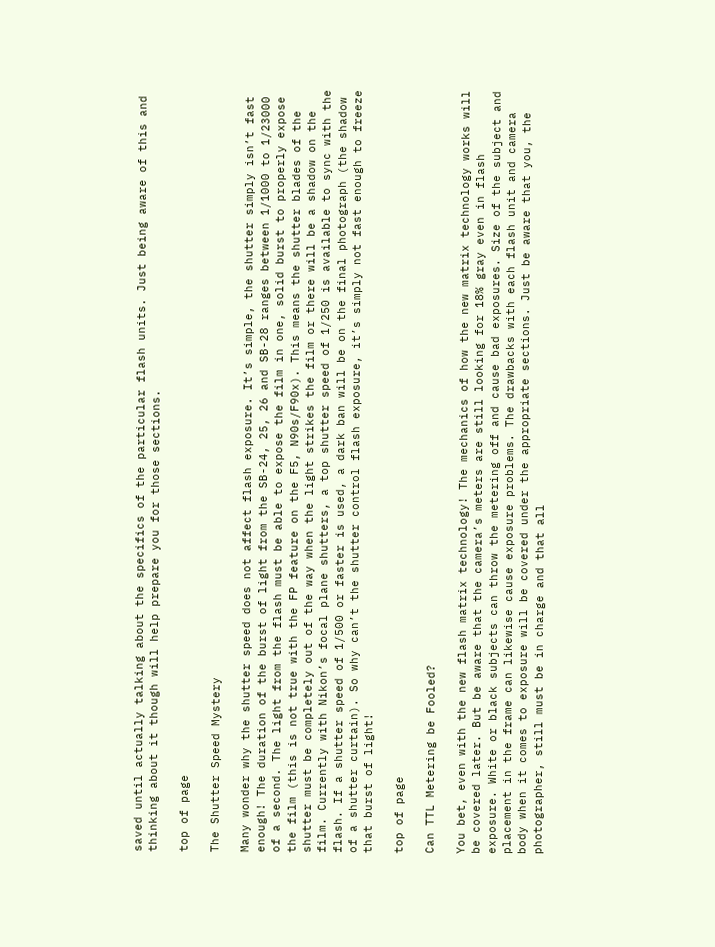saved until actually talking about the specifics of the particular flash units. Just being aware of this and thinking about it though will help prepare you for those sections.

top of page

The Shutter Speed Mystery

Many wonder why the shutter speed does not affect flash exposure. It’s simple, the shutter simply isn’t fast enough! The duration of the burst of light from the SB-24, 25, 26 and SB-28 ranges between 1/1000 to 1/23000 of a second. The light from the flash must be able to expose the film in one, solid burst to properly expose the film (this is not true with the FP feature on the F5, N90s/F90x). This means the shutter blades of the shutter must be completely out of the way when the light strikes the film or there will be a shadow on the film. Currently with Nikon’s focal plane shutters, a top shutter speed of 1/250 is available to sync with the flash. If a shutter speed of 1/500 or faster is used, a dark ban will be on the final photograph (the shadow of a shutter curtain). So why can’t the shutter control flash exposure, it’s simply not fast enough to freeze that burst of light!

top of page

Can TTL Metering be Fooled?

You bet, even with the new flash matrix technology! The mechanics of how the new matrix technology works will be covered later. But be aware that the camera’s meters are still looking for 18% gray even in flash exposure. White or black subjects can throw the metering off and cause bad exposures. Size of the subject and placement in the frame can likewise cause exposure problems. The drawbacks with each flash unit and camera body when it comes to exposure will be covered under the appropriate sections. Just be aware that you, the photographer, still must be in charge and that all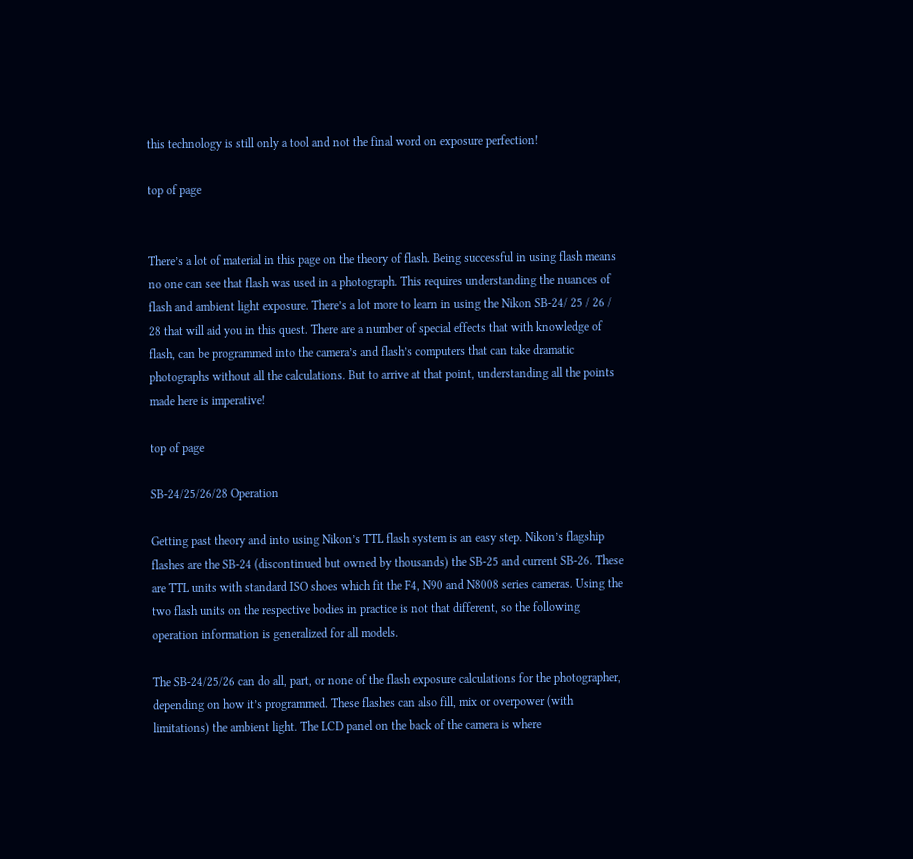this technology is still only a tool and not the final word on exposure perfection!

top of page


There’s a lot of material in this page on the theory of flash. Being successful in using flash means no one can see that flash was used in a photograph. This requires understanding the nuances of flash and ambient light exposure. There’s a lot more to learn in using the Nikon SB-24/ 25 / 26 / 28 that will aid you in this quest. There are a number of special effects that with knowledge of flash, can be programmed into the camera’s and flash’s computers that can take dramatic photographs without all the calculations. But to arrive at that point, understanding all the points made here is imperative!

top of page

SB-24/25/26/28 Operation

Getting past theory and into using Nikon’s TTL flash system is an easy step. Nikon’s flagship flashes are the SB-24 (discontinued but owned by thousands) the SB-25 and current SB-26. These are TTL units with standard ISO shoes which fit the F4, N90 and N8008 series cameras. Using the two flash units on the respective bodies in practice is not that different, so the following operation information is generalized for all models.

The SB-24/25/26 can do all, part, or none of the flash exposure calculations for the photographer, depending on how it’s programmed. These flashes can also fill, mix or overpower (with limitations) the ambient light. The LCD panel on the back of the camera is where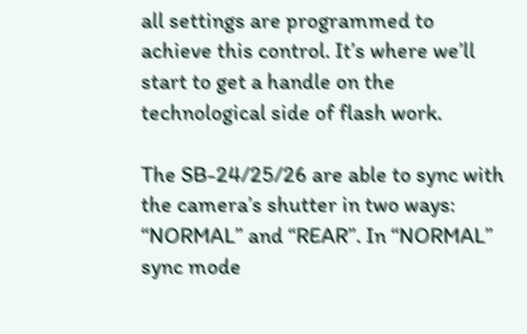all settings are programmed to achieve this control. It’s where we’ll start to get a handle on the technological side of flash work.

The SB-24/25/26 are able to sync with the camera’s shutter in two ways: “NORMAL” and “REAR”. In “NORMAL” sync mode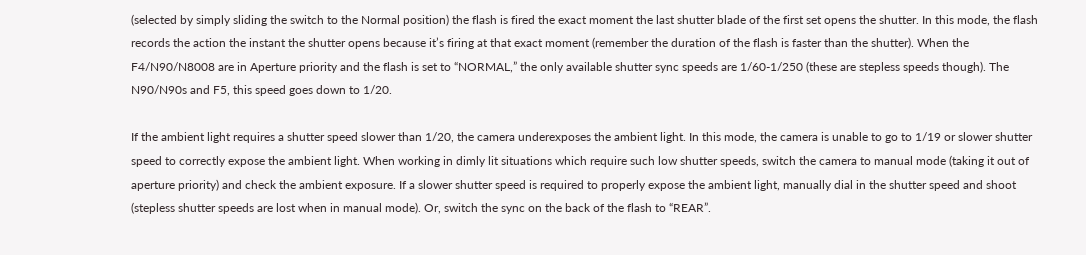(selected by simply sliding the switch to the Normal position) the flash is fired the exact moment the last shutter blade of the first set opens the shutter. In this mode, the flash records the action the instant the shutter opens because it’s firing at that exact moment (remember the duration of the flash is faster than the shutter). When the F4/N90/N8008 are in Aperture priority and the flash is set to “NORMAL,” the only available shutter sync speeds are 1/60-1/250 (these are stepless speeds though). The N90/N90s and F5, this speed goes down to 1/20.

If the ambient light requires a shutter speed slower than 1/20, the camera underexposes the ambient light. In this mode, the camera is unable to go to 1/19 or slower shutter speed to correctly expose the ambient light. When working in dimly lit situations which require such low shutter speeds, switch the camera to manual mode (taking it out of aperture priority) and check the ambient exposure. If a slower shutter speed is required to properly expose the ambient light, manually dial in the shutter speed and shoot (stepless shutter speeds are lost when in manual mode). Or, switch the sync on the back of the flash to “REAR”.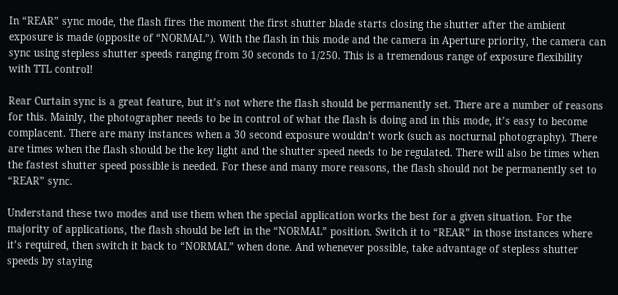In “REAR” sync mode, the flash fires the moment the first shutter blade starts closing the shutter after the ambient exposure is made (opposite of “NORMAL”). With the flash in this mode and the camera in Aperture priority, the camera can sync using stepless shutter speeds ranging from 30 seconds to 1/250. This is a tremendous range of exposure flexibility with TTL control!

Rear Curtain sync is a great feature, but it’s not where the flash should be permanently set. There are a number of reasons for this. Mainly, the photographer needs to be in control of what the flash is doing and in this mode, it’s easy to become complacent. There are many instances when a 30 second exposure wouldn’t work (such as nocturnal photography). There are times when the flash should be the key light and the shutter speed needs to be regulated. There will also be times when the fastest shutter speed possible is needed. For these and many more reasons, the flash should not be permanently set to “REAR” sync.

Understand these two modes and use them when the special application works the best for a given situation. For the majority of applications, the flash should be left in the “NORMAL” position. Switch it to “REAR” in those instances where it’s required, then switch it back to “NORMAL” when done. And whenever possible, take advantage of stepless shutter speeds by staying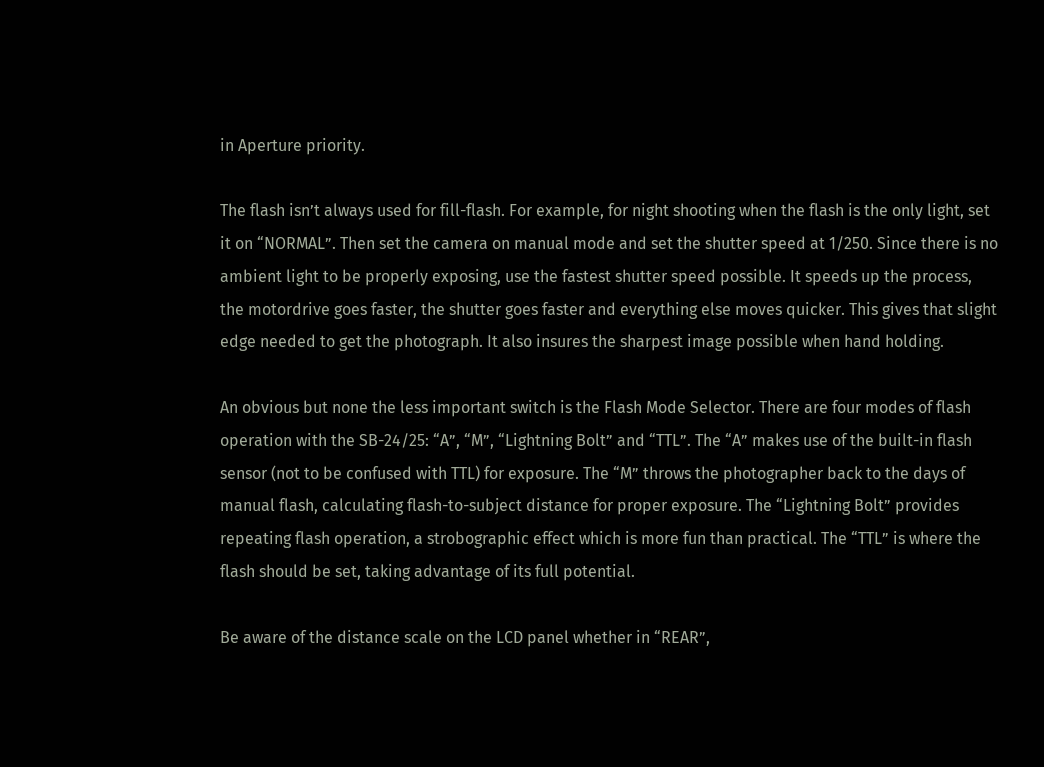in Aperture priority.

The flash isn’t always used for fill-flash. For example, for night shooting when the flash is the only light, set it on “NORMAL”. Then set the camera on manual mode and set the shutter speed at 1/250. Since there is no ambient light to be properly exposing, use the fastest shutter speed possible. It speeds up the process, the motordrive goes faster, the shutter goes faster and everything else moves quicker. This gives that slight edge needed to get the photograph. It also insures the sharpest image possible when hand holding.

An obvious but none the less important switch is the Flash Mode Selector. There are four modes of flash operation with the SB-24/25: “A”, “M”, “Lightning Bolt” and “TTL”. The “A” makes use of the built-in flash sensor (not to be confused with TTL) for exposure. The “M” throws the photographer back to the days of manual flash, calculating flash-to-subject distance for proper exposure. The “Lightning Bolt” provides repeating flash operation, a strobographic effect which is more fun than practical. The “TTL” is where the flash should be set, taking advantage of its full potential.

Be aware of the distance scale on the LCD panel whether in “REAR”,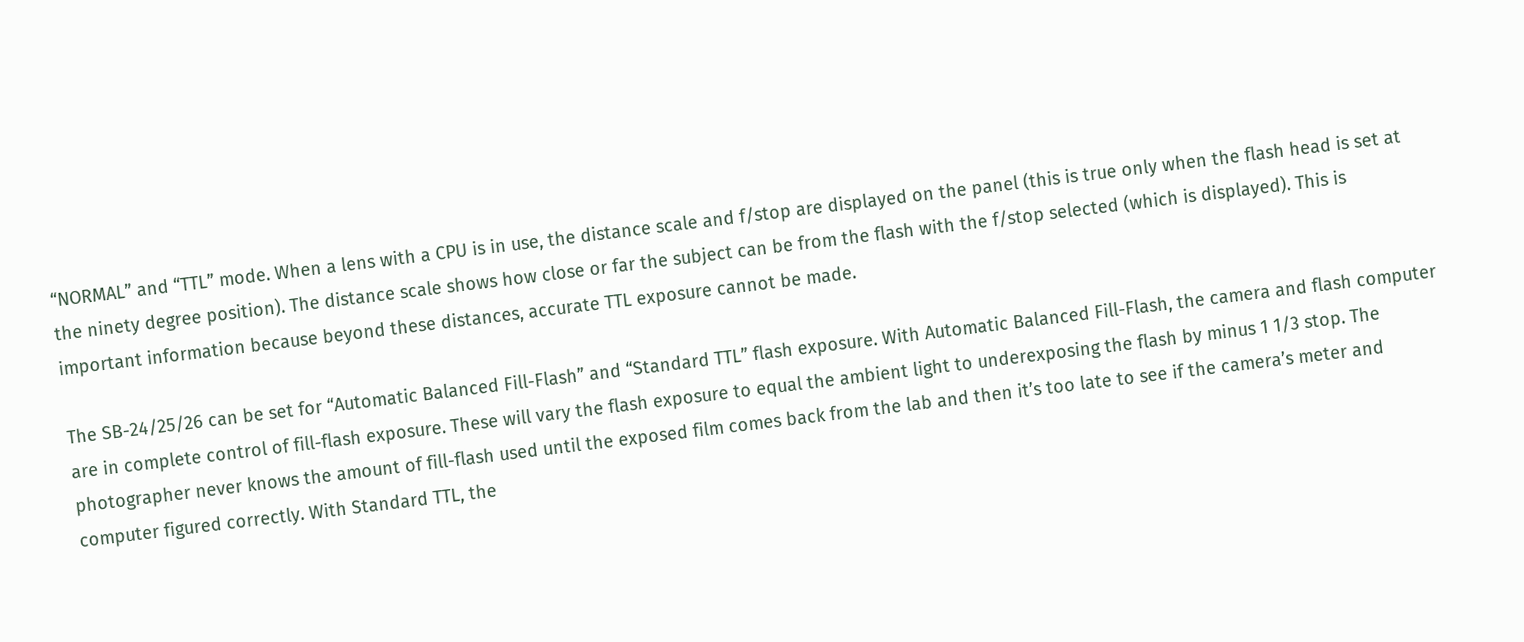“NORMAL” and “TTL” mode. When a lens with a CPU is in use, the distance scale and f/stop are displayed on the panel (this is true only when the flash head is set at the ninety degree position). The distance scale shows how close or far the subject can be from the flash with the f/stop selected (which is displayed). This is important information because beyond these distances, accurate TTL exposure cannot be made.

The SB-24/25/26 can be set for “Automatic Balanced Fill-Flash” and “Standard TTL” flash exposure. With Automatic Balanced Fill-Flash, the camera and flash computer are in complete control of fill-flash exposure. These will vary the flash exposure to equal the ambient light to underexposing the flash by minus 1 1/3 stop. The photographer never knows the amount of fill-flash used until the exposed film comes back from the lab and then it’s too late to see if the camera’s meter and computer figured correctly. With Standard TTL, the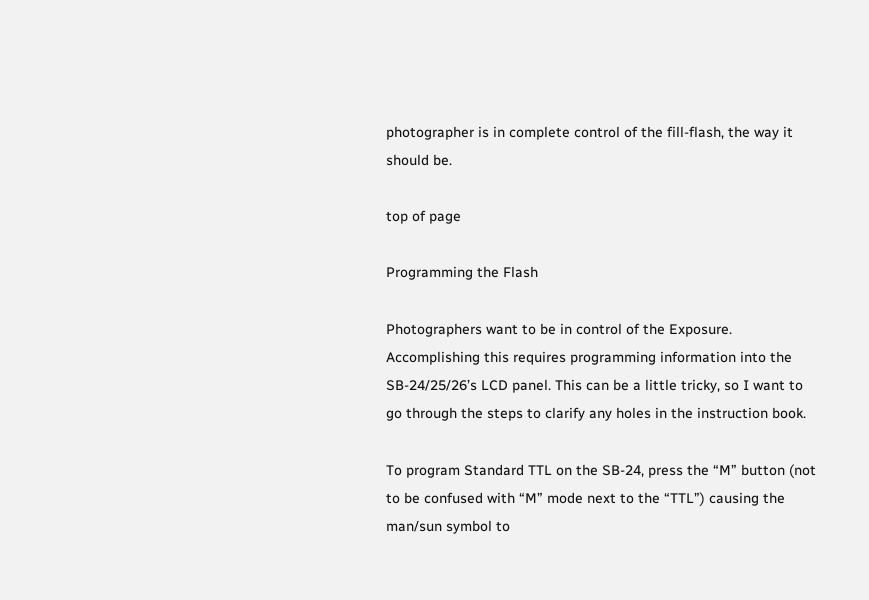photographer is in complete control of the fill-flash, the way it should be.

top of page

Programming the Flash

Photographers want to be in control of the Exposure. Accomplishing this requires programming information into the SB-24/25/26’s LCD panel. This can be a little tricky, so I want to go through the steps to clarify any holes in the instruction book.

To program Standard TTL on the SB-24, press the “M” button (not to be confused with “M” mode next to the “TTL”) causing the man/sun symbol to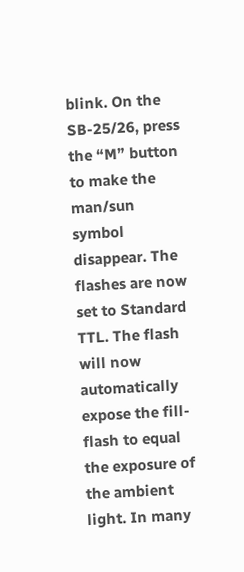blink. On the SB-25/26, press the “M” button to make the man/sun symbol disappear. The flashes are now set to Standard TTL. The flash will now automatically expose the fill-flash to equal the exposure of the ambient light. In many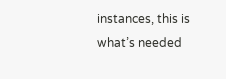instances, this is what’s needed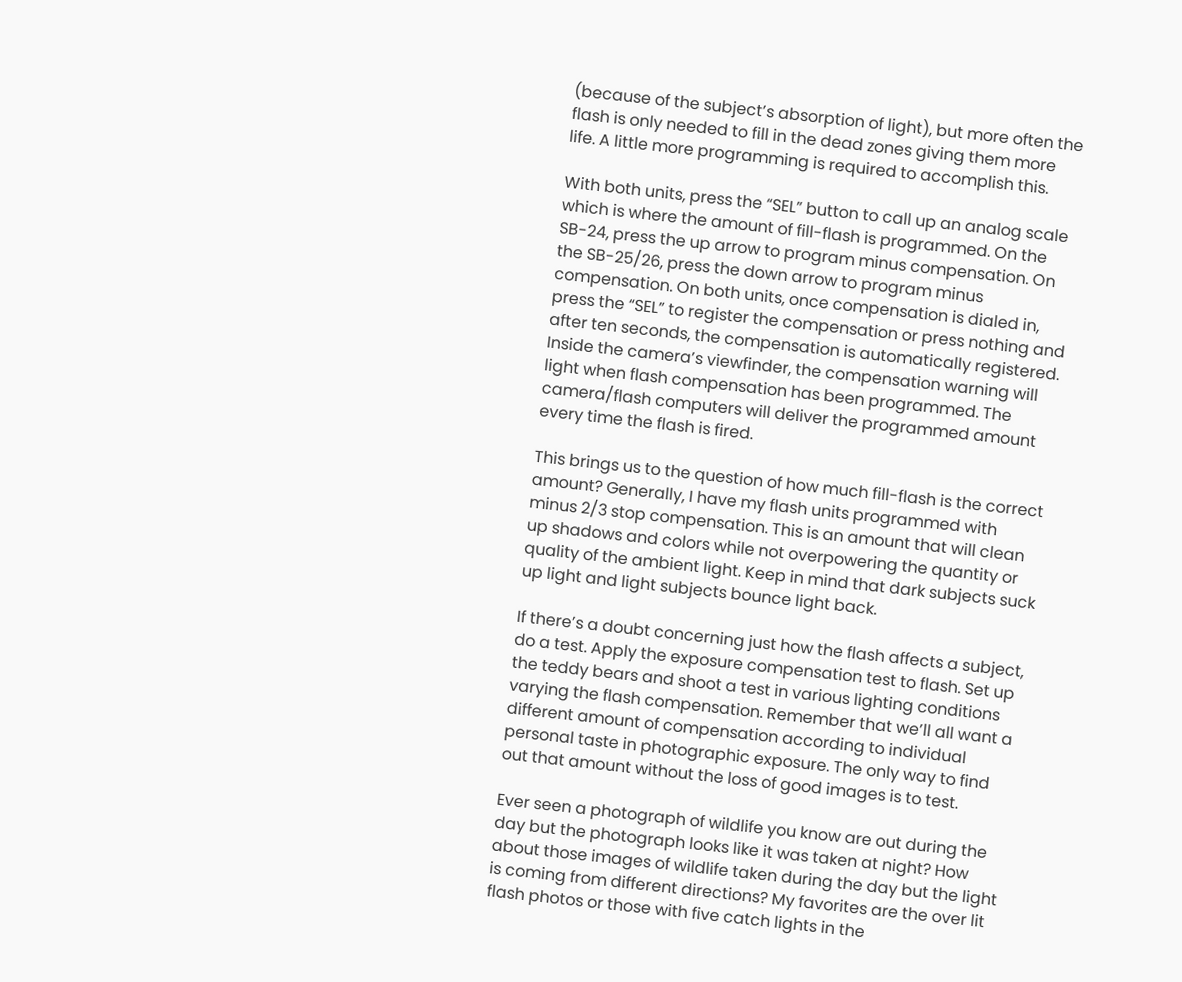(because of the subject’s absorption of light), but more often the flash is only needed to fill in the dead zones giving them more life. A little more programming is required to accomplish this.

With both units, press the “SEL” button to call up an analog scale which is where the amount of fill-flash is programmed. On the SB-24, press the up arrow to program minus compensation. On the SB-25/26, press the down arrow to program minus compensation. On both units, once compensation is dialed in, press the “SEL” to register the compensation or press nothing and after ten seconds, the compensation is automatically registered. Inside the camera’s viewfinder, the compensation warning will light when flash compensation has been programmed. The camera/flash computers will deliver the programmed amount every time the flash is fired.

This brings us to the question of how much fill-flash is the correct amount? Generally, I have my flash units programmed with minus 2/3 stop compensation. This is an amount that will clean up shadows and colors while not overpowering the quantity or quality of the ambient light. Keep in mind that dark subjects suck up light and light subjects bounce light back.

If there’s a doubt concerning just how the flash affects a subject, do a test. Apply the exposure compensation test to flash. Set up the teddy bears and shoot a test in various lighting conditions varying the flash compensation. Remember that we’ll all want a different amount of compensation according to individual personal taste in photographic exposure. The only way to find out that amount without the loss of good images is to test.

Ever seen a photograph of wildlife you know are out during the day but the photograph looks like it was taken at night? How about those images of wildlife taken during the day but the light is coming from different directions? My favorites are the over lit flash photos or those with five catch lights in the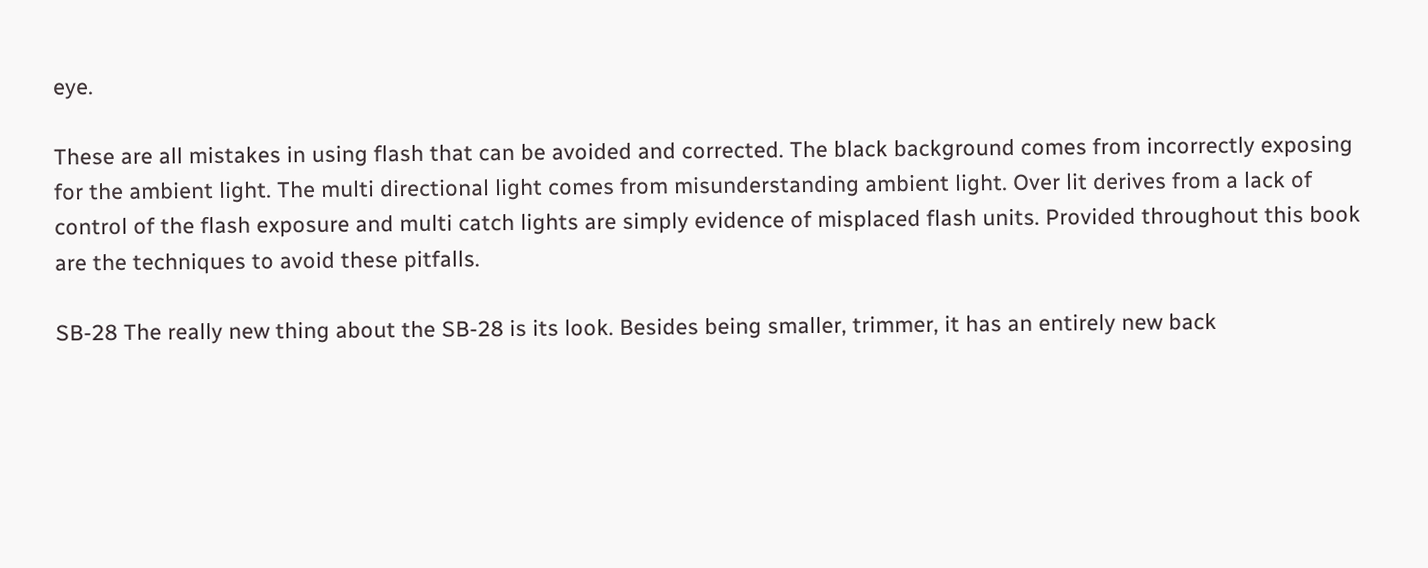eye.

These are all mistakes in using flash that can be avoided and corrected. The black background comes from incorrectly exposing for the ambient light. The multi directional light comes from misunderstanding ambient light. Over lit derives from a lack of control of the flash exposure and multi catch lights are simply evidence of misplaced flash units. Provided throughout this book are the techniques to avoid these pitfalls.

SB-28 The really new thing about the SB-28 is its look. Besides being smaller, trimmer, it has an entirely new back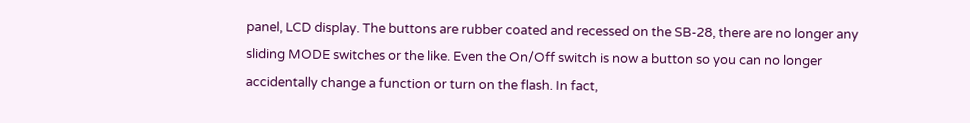panel, LCD display. The buttons are rubber coated and recessed on the SB-28, there are no longer any sliding MODE switches or the like. Even the On/Off switch is now a button so you can no longer accidentally change a function or turn on the flash. In fact,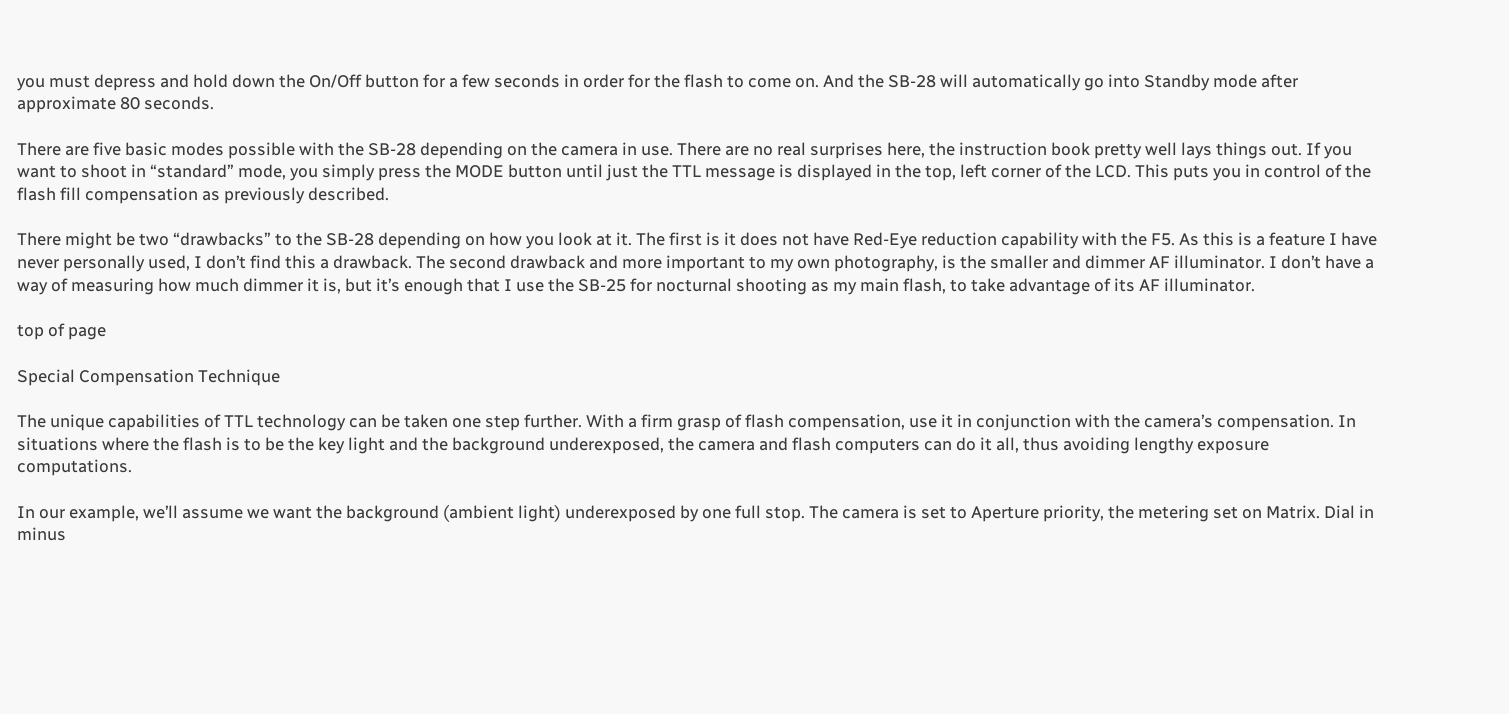you must depress and hold down the On/Off button for a few seconds in order for the flash to come on. And the SB-28 will automatically go into Standby mode after approximate 80 seconds.

There are five basic modes possible with the SB-28 depending on the camera in use. There are no real surprises here, the instruction book pretty well lays things out. If you want to shoot in “standard” mode, you simply press the MODE button until just the TTL message is displayed in the top, left corner of the LCD. This puts you in control of the flash fill compensation as previously described.

There might be two “drawbacks” to the SB-28 depending on how you look at it. The first is it does not have Red-Eye reduction capability with the F5. As this is a feature I have never personally used, I don’t find this a drawback. The second drawback and more important to my own photography, is the smaller and dimmer AF illuminator. I don’t have a way of measuring how much dimmer it is, but it’s enough that I use the SB-25 for nocturnal shooting as my main flash, to take advantage of its AF illuminator.

top of page

Special Compensation Technique

The unique capabilities of TTL technology can be taken one step further. With a firm grasp of flash compensation, use it in conjunction with the camera’s compensation. In situations where the flash is to be the key light and the background underexposed, the camera and flash computers can do it all, thus avoiding lengthy exposure computations.

In our example, we’ll assume we want the background (ambient light) underexposed by one full stop. The camera is set to Aperture priority, the metering set on Matrix. Dial in minus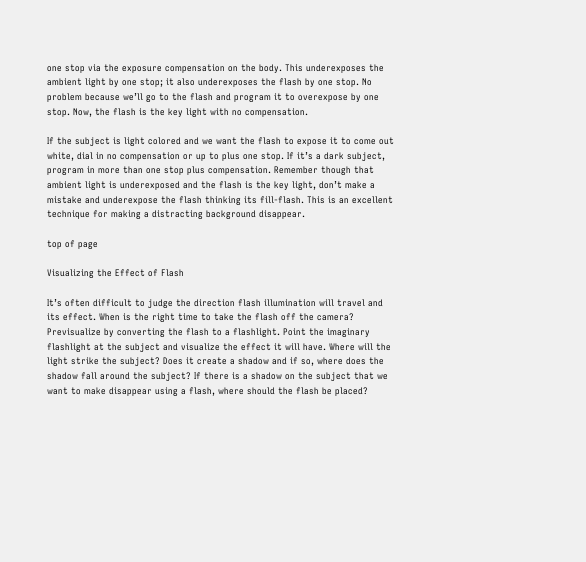one stop via the exposure compensation on the body. This underexposes the ambient light by one stop; it also underexposes the flash by one stop. No problem because we’ll go to the flash and program it to overexpose by one stop. Now, the flash is the key light with no compensation.

If the subject is light colored and we want the flash to expose it to come out white, dial in no compensation or up to plus one stop. If it’s a dark subject, program in more than one stop plus compensation. Remember though that ambient light is underexposed and the flash is the key light, don’t make a mistake and underexpose the flash thinking its fill-flash. This is an excellent technique for making a distracting background disappear.

top of page

Visualizing the Effect of Flash

It’s often difficult to judge the direction flash illumination will travel and its effect. When is the right time to take the flash off the camera? Previsualize by converting the flash to a flashlight. Point the imaginary flashlight at the subject and visualize the effect it will have. Where will the light strike the subject? Does it create a shadow and if so, where does the shadow fall around the subject? If there is a shadow on the subject that we want to make disappear using a flash, where should the flash be placed?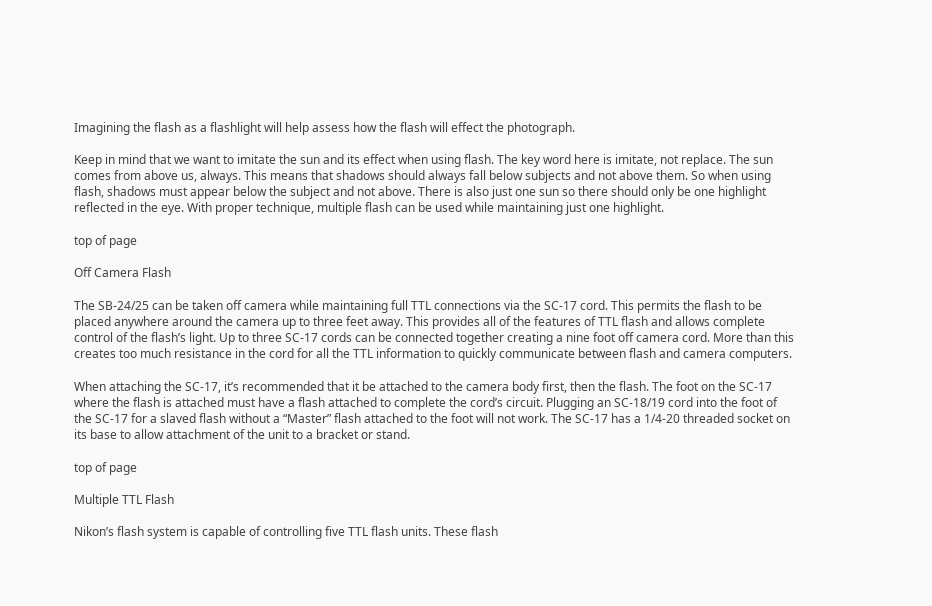Imagining the flash as a flashlight will help assess how the flash will effect the photograph.

Keep in mind that we want to imitate the sun and its effect when using flash. The key word here is imitate, not replace. The sun comes from above us, always. This means that shadows should always fall below subjects and not above them. So when using flash, shadows must appear below the subject and not above. There is also just one sun so there should only be one highlight reflected in the eye. With proper technique, multiple flash can be used while maintaining just one highlight.

top of page

Off Camera Flash

The SB-24/25 can be taken off camera while maintaining full TTL connections via the SC-17 cord. This permits the flash to be placed anywhere around the camera up to three feet away. This provides all of the features of TTL flash and allows complete control of the flash’s light. Up to three SC-17 cords can be connected together creating a nine foot off camera cord. More than this creates too much resistance in the cord for all the TTL information to quickly communicate between flash and camera computers.

When attaching the SC-17, it’s recommended that it be attached to the camera body first, then the flash. The foot on the SC-17 where the flash is attached must have a flash attached to complete the cord’s circuit. Plugging an SC-18/19 cord into the foot of the SC-17 for a slaved flash without a “Master” flash attached to the foot will not work. The SC-17 has a 1/4-20 threaded socket on its base to allow attachment of the unit to a bracket or stand.

top of page

Multiple TTL Flash

Nikon’s flash system is capable of controlling five TTL flash units. These flash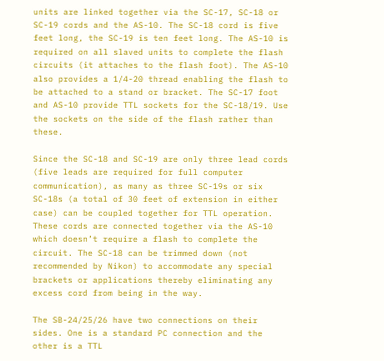units are linked together via the SC-17, SC-18 or SC-19 cords and the AS-10. The SC-18 cord is five feet long, the SC-19 is ten feet long. The AS-10 is required on all slaved units to complete the flash circuits (it attaches to the flash foot). The AS-10 also provides a 1/4-20 thread enabling the flash to be attached to a stand or bracket. The SC-17 foot and AS-10 provide TTL sockets for the SC-18/19. Use the sockets on the side of the flash rather than these.

Since the SC-18 and SC-19 are only three lead cords (five leads are required for full computer communication), as many as three SC-19s or six SC-18s (a total of 30 feet of extension in either case) can be coupled together for TTL operation. These cords are connected together via the AS-10 which doesn’t require a flash to complete the circuit. The SC-18 can be trimmed down (not recommended by Nikon) to accommodate any special brackets or applications thereby eliminating any excess cord from being in the way.

The SB-24/25/26 have two connections on their sides. One is a standard PC connection and the other is a TTL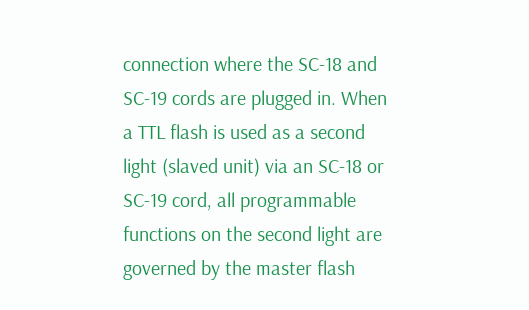connection where the SC-18 and SC-19 cords are plugged in. When a TTL flash is used as a second light (slaved unit) via an SC-18 or SC-19 cord, all programmable functions on the second light are governed by the master flash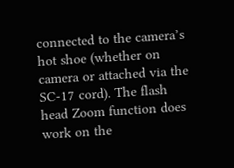connected to the camera’s hot shoe (whether on camera or attached via the SC-17 cord). The flash head Zoom function does work on the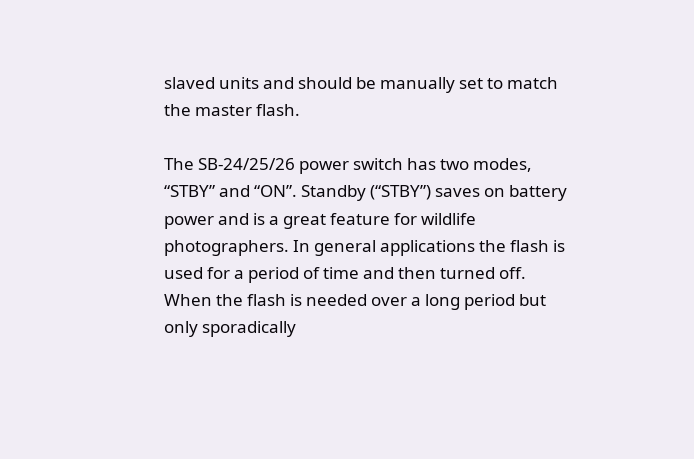slaved units and should be manually set to match the master flash.

The SB-24/25/26 power switch has two modes, “STBY” and “ON”. Standby (“STBY”) saves on battery power and is a great feature for wildlife photographers. In general applications the flash is used for a period of time and then turned off. When the flash is needed over a long period but only sporadically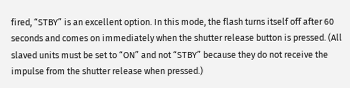fired, “STBY” is an excellent option. In this mode, the flash turns itself off after 60 seconds and comes on immediately when the shutter release button is pressed. (All slaved units must be set to “ON” and not “STBY” because they do not receive the impulse from the shutter release when pressed.)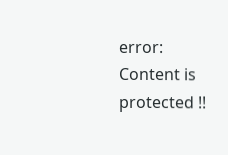error: Content is protected !!